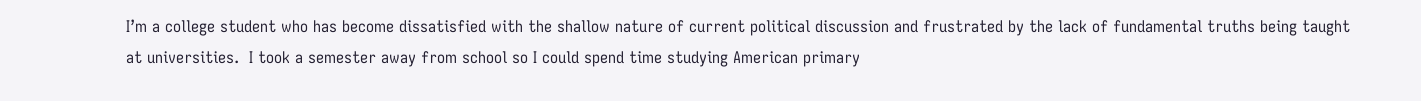I’m a college student who has become dissatisfied with the shallow nature of current political discussion and frustrated by the lack of fundamental truths being taught at universities.  I took a semester away from school so I could spend time studying American primary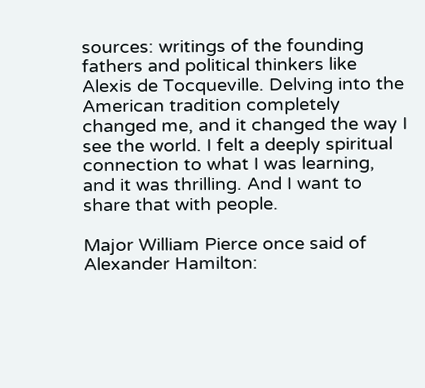sources: writings of the founding fathers and political thinkers like Alexis de Tocqueville. Delving into the American tradition completely changed me, and it changed the way I see the world. I felt a deeply spiritual connection to what I was learning, and it was thrilling. And I want to share that with people.

Major William Pierce once said of Alexander Hamilton: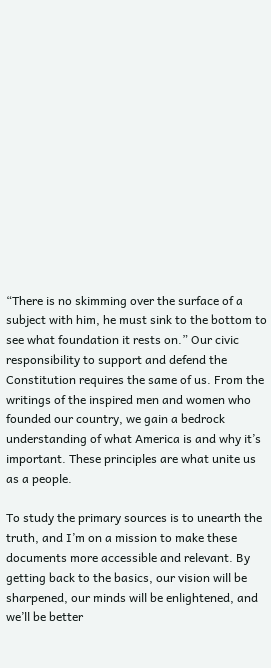“There is no skimming over the surface of a subject with him, he must sink to the bottom to see what foundation it rests on.” Our civic responsibility to support and defend the Constitution requires the same of us. From the writings of the inspired men and women who founded our country, we gain a bedrock understanding of what America is and why it’s important. These principles are what unite us as a people.

To study the primary sources is to unearth the truth, and I’m on a mission to make these documents more accessible and relevant. By getting back to the basics, our vision will be sharpened, our minds will be enlightened, and we’ll be better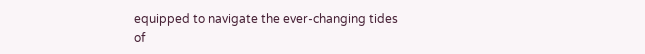equipped to navigate the ever-changing tides of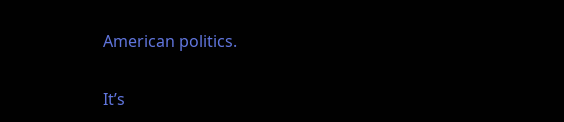American politics.

It’s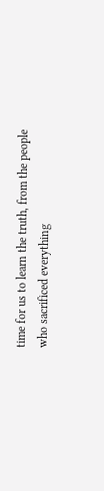time for us to learn the truth, from the people who sacrificed everything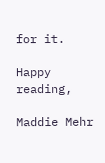for it.

Happy reading,

Maddie Mehr